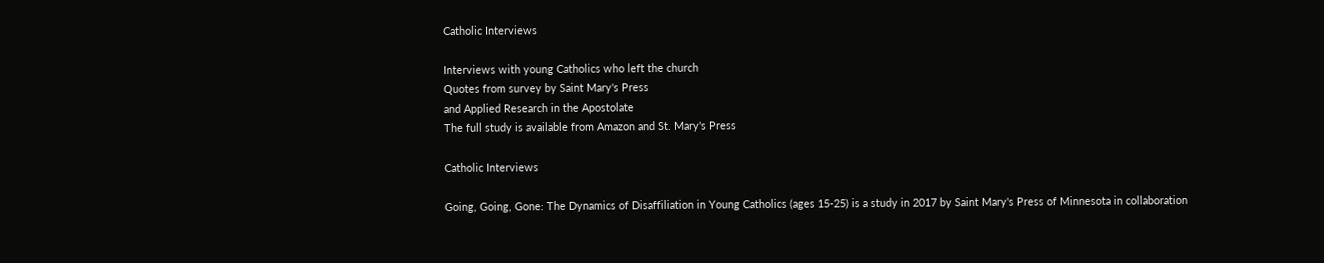Catholic Interviews

Interviews with young Catholics who left the church
Quotes from survey by Saint Mary's Press
and Applied Research in the Apostolate
The full study is available from Amazon and St. Mary's Press

Catholic Interviews

Going, Going, Gone: The Dynamics of Disaffiliation in Young Catholics (ages 15-25) is a study in 2017 by Saint Mary's Press of Minnesota in collaboration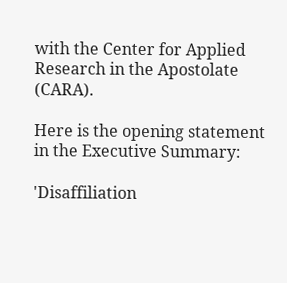with the Center for Applied Research in the Apostolate (CARA).

Here is the opening statement in the Executive Summary:

'Disaffiliation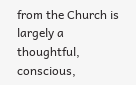from the Church is largely a thoughtful, conscious,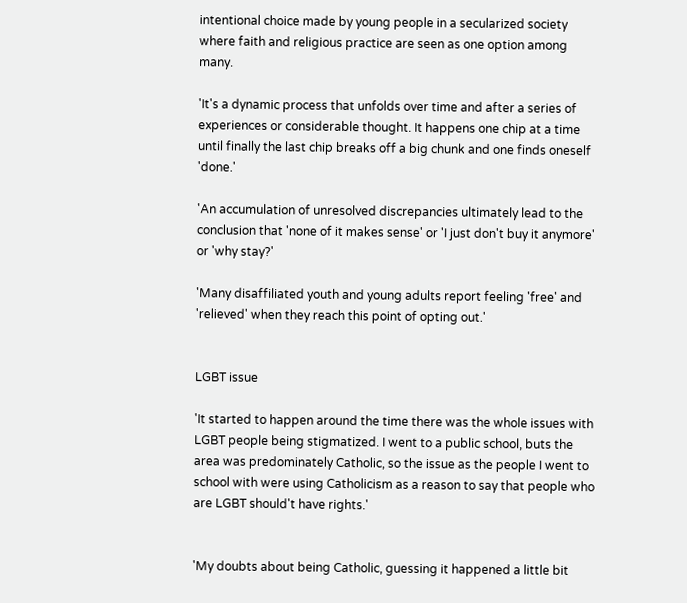intentional choice made by young people in a secularized society where faith and religious practice are seen as one option among many.

'It's a dynamic process that unfolds over time and after a series of experiences or considerable thought. It happens one chip at a time until finally the last chip breaks off a big chunk and one finds oneself 'done.'

'An accumulation of unresolved discrepancies ultimately lead to the conclusion that 'none of it makes sense' or 'I just don't buy it anymore' or 'why stay?'

'Many disaffiliated youth and young adults report feeling 'free' and 'relieved' when they reach this point of opting out.'


LGBT issue

'It started to happen around the time there was the whole issues with LGBT people being stigmatized. I went to a public school, buts the area was predominately Catholic, so the issue as the people I went to school with were using Catholicism as a reason to say that people who are LGBT should't have rights.'


'My doubts about being Catholic, guessing it happened a little bit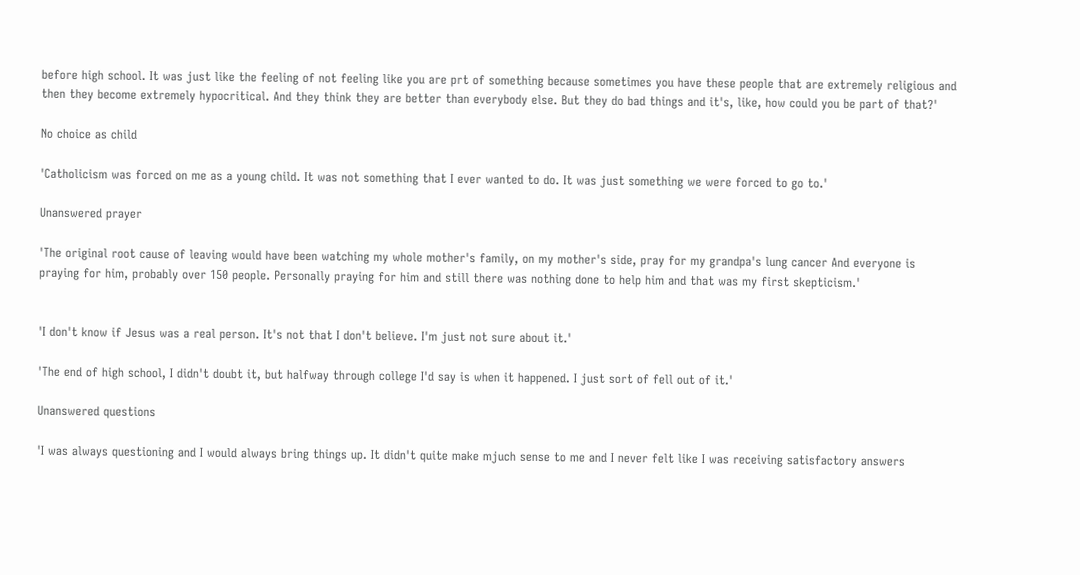before high school. It was just like the feeling of not feeling like you are prt of something because sometimes you have these people that are extremely religious and then they become extremely hypocritical. And they think they are better than everybody else. But they do bad things and it's, like, how could you be part of that?'

No choice as child

'Catholicism was forced on me as a young child. It was not something that I ever wanted to do. It was just something we were forced to go to.'

Unanswered prayer

'The original root cause of leaving would have been watching my whole mother's family, on my mother's side, pray for my grandpa's lung cancer And everyone is praying for him, probably over 150 people. Personally praying for him and still there was nothing done to help him and that was my first skepticism.'


'I don't know if Jesus was a real person. It's not that I don't believe. I'm just not sure about it.'

'The end of high school, I didn't doubt it, but halfway through college I'd say is when it happened. I just sort of fell out of it.'

Unanswered questions

'I was always questioning and I would always bring things up. It didn't quite make mjuch sense to me and I never felt like I was receiving satisfactory answers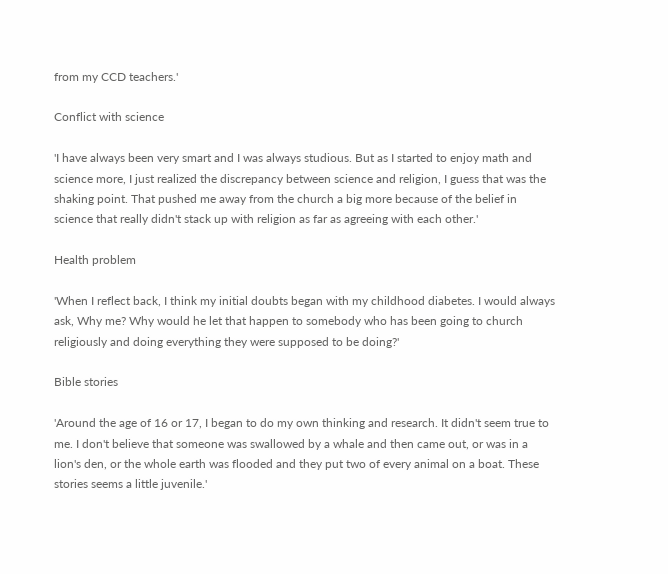from my CCD teachers.'

Conflict with science

'I have always been very smart and I was always studious. But as I started to enjoy math and science more, I just realized the discrepancy between science and religion, I guess that was the shaking point. That pushed me away from the church a big more because of the belief in science that really didn't stack up with religion as far as agreeing with each other.'

Health problem

'When I reflect back, I think my initial doubts began with my childhood diabetes. I would always ask, Why me? Why would he let that happen to somebody who has been going to church religiously and doing everything they were supposed to be doing?'

Bible stories

'Around the age of 16 or 17, I began to do my own thinking and research. It didn't seem true to me. I don't believe that someone was swallowed by a whale and then came out, or was in a lion's den, or the whole earth was flooded and they put two of every animal on a boat. These stories seems a little juvenile.'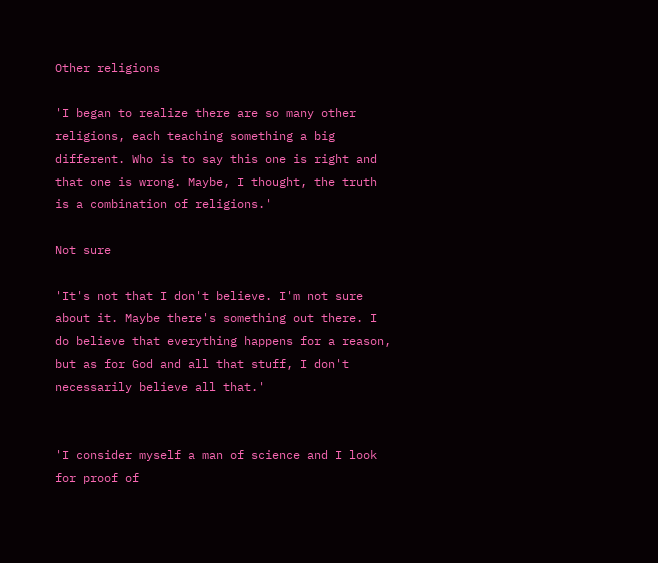Other religions

'I began to realize there are so many other religions, each teaching something a big different. Who is to say this one is right and that one is wrong. Maybe, I thought, the truth is a combination of religions.'

Not sure

'It's not that I don't believe. I'm not sure about it. Maybe there's something out there. I do believe that everything happens for a reason, but as for God and all that stuff, I don't necessarily believe all that.'


'I consider myself a man of science and I look for proof of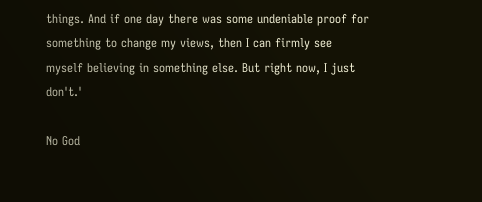things. And if one day there was some undeniable proof for something to change my views, then I can firmly see myself believing in something else. But right now, I just don't.'

No God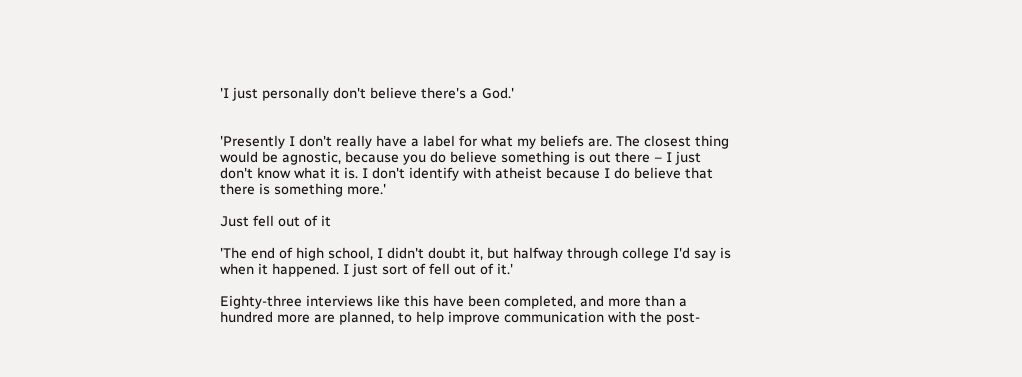'I just personally don't believe there's a God.'


'Presently I don't really have a label for what my beliefs are. The closest thing would be agnostic, because you do believe something is out there – I just don't know what it is. I don't identify with atheist because I do believe that there is something more.'

Just fell out of it

'The end of high school, I didn't doubt it, but halfway through college I'd say is when it happened. I just sort of fell out of it.'

Eighty-three interviews like this have been completed, and more than a hundred more are planned, to help improve communication with the post-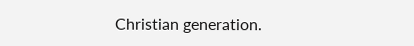Christian generation.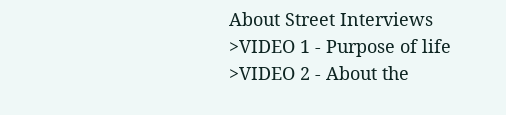About Street Interviews >VIDEO 1 - Purpose of life >VIDEO 2 - About the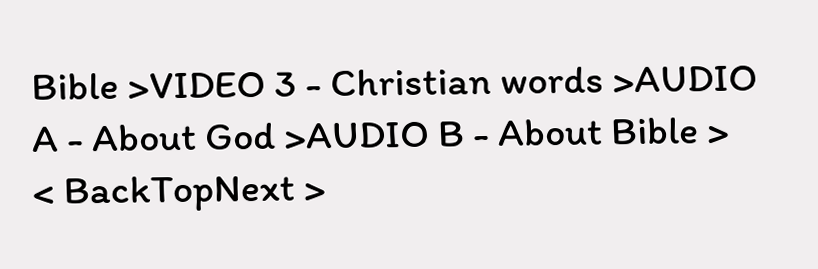Bible >VIDEO 3 - Christian words >AUDIO A - About God >AUDIO B - About Bible >
< BackTopNext >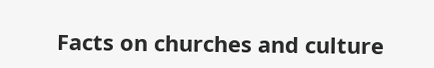Facts on churches and culture